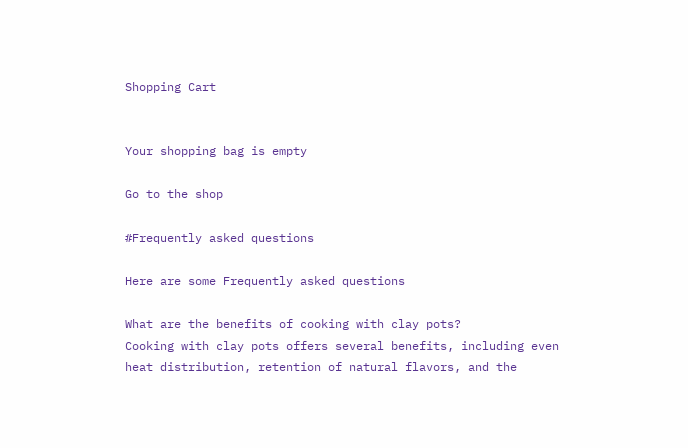Shopping Cart


Your shopping bag is empty

Go to the shop

#Frequently asked questions

Here are some Frequently asked questions

What are the benefits of cooking with clay pots?
Cooking with clay pots offers several benefits, including even heat distribution, retention of natural flavors, and the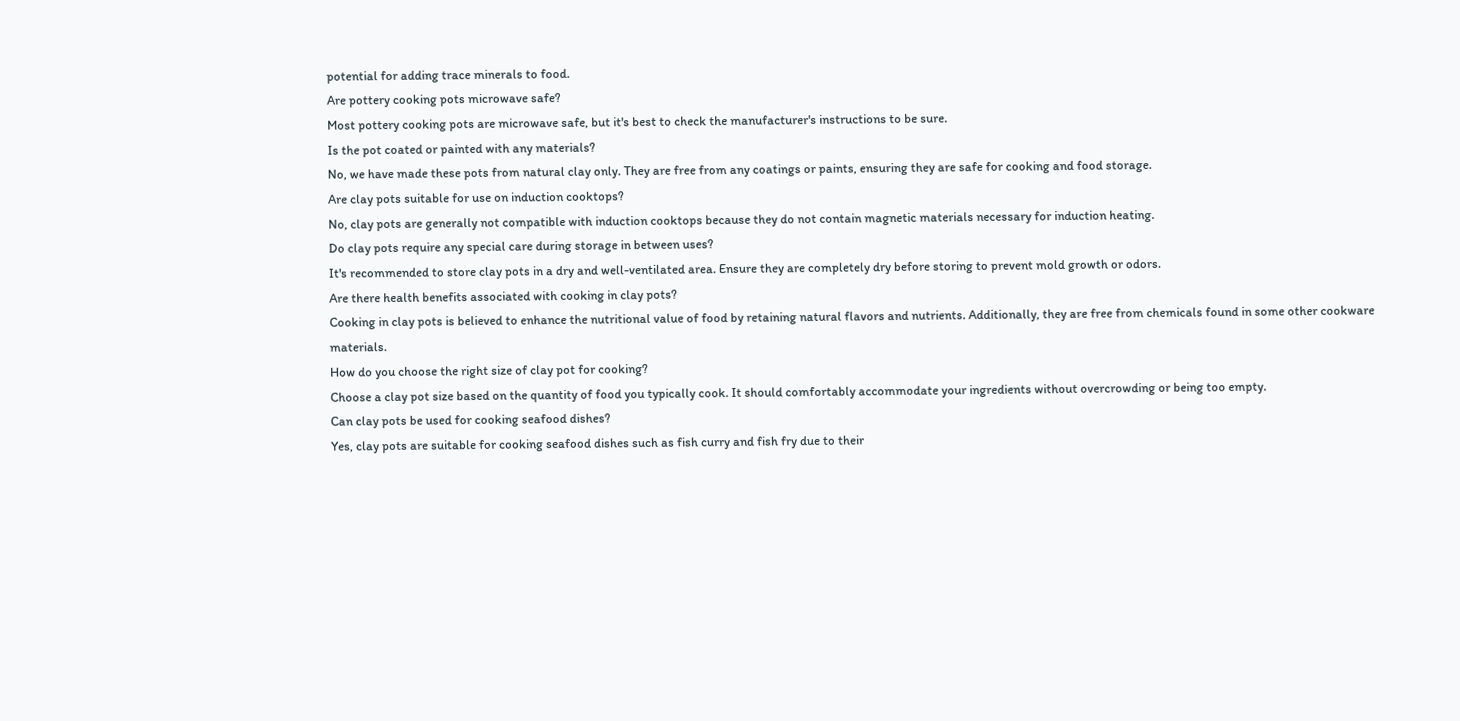potential for adding trace minerals to food.
Are pottery cooking pots microwave safe?
Most pottery cooking pots are microwave safe, but it's best to check the manufacturer's instructions to be sure.
Is the pot coated or painted with any materials?
No, we have made these pots from natural clay only. They are free from any coatings or paints, ensuring they are safe for cooking and food storage.
Are clay pots suitable for use on induction cooktops?
No, clay pots are generally not compatible with induction cooktops because they do not contain magnetic materials necessary for induction heating.
Do clay pots require any special care during storage in between uses?
It's recommended to store clay pots in a dry and well-ventilated area. Ensure they are completely dry before storing to prevent mold growth or odors.
Are there health benefits associated with cooking in clay pots?
Cooking in clay pots is believed to enhance the nutritional value of food by retaining natural flavors and nutrients. Additionally, they are free from chemicals found in some other cookware materials.
How do you choose the right size of clay pot for cooking?
Choose a clay pot size based on the quantity of food you typically cook. It should comfortably accommodate your ingredients without overcrowding or being too empty.
Can clay pots be used for cooking seafood dishes?
Yes, clay pots are suitable for cooking seafood dishes such as fish curry and fish fry due to their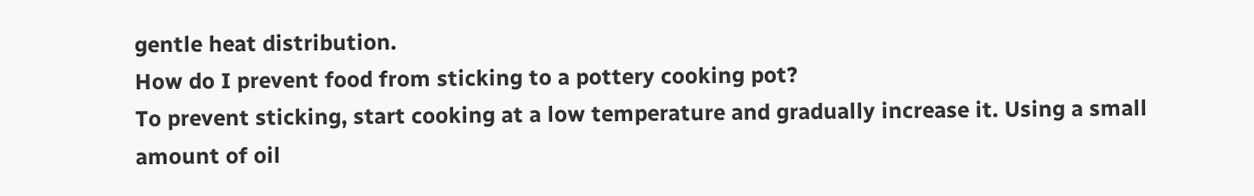gentle heat distribution.
How do I prevent food from sticking to a pottery cooking pot?
To prevent sticking, start cooking at a low temperature and gradually increase it. Using a small amount of oil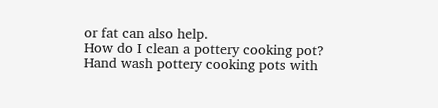or fat can also help.
How do I clean a pottery cooking pot?
Hand wash pottery cooking pots with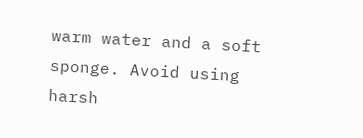warm water and a soft sponge. Avoid using harsh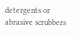detergents or abrasive scrubbers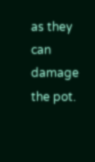as they can damage the pot.